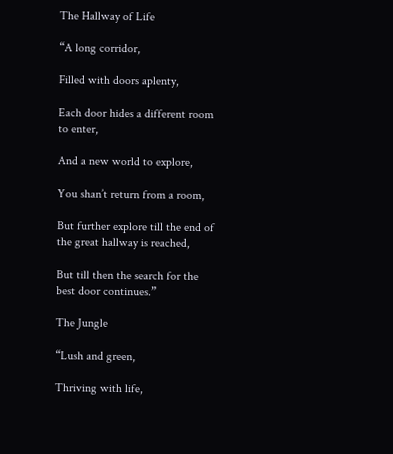The Hallway of Life

“A long corridor,

Filled with doors aplenty,

Each door hides a different room to enter,

And a new world to explore,

You shan’t return from a room,

But further explore till the end of the great hallway is reached,

But till then the search for the best door continues.”

The Jungle

“Lush and green,

Thriving with life,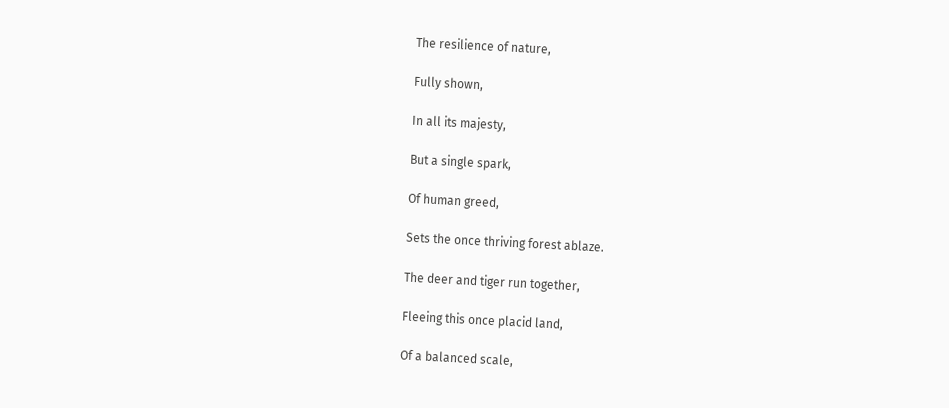The resilience of nature,

Fully shown,

In all its majesty,

But a single spark,

Of human greed,

Sets the once thriving forest ablaze.

The deer and tiger run together,

Fleeing this once placid land,

Of a balanced scale,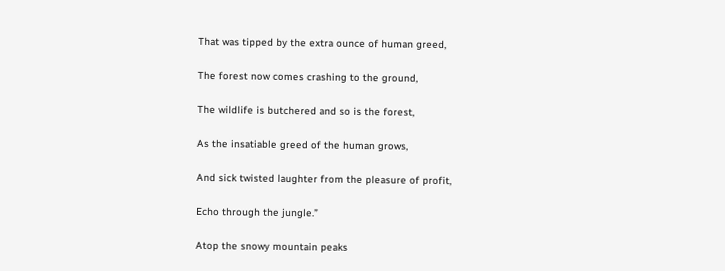That was tipped by the extra ounce of human greed,

The forest now comes crashing to the ground,

The wildlife is butchered and so is the forest,

As the insatiable greed of the human grows,

And sick twisted laughter from the pleasure of profit,

Echo through the jungle.”

Atop the snowy mountain peaks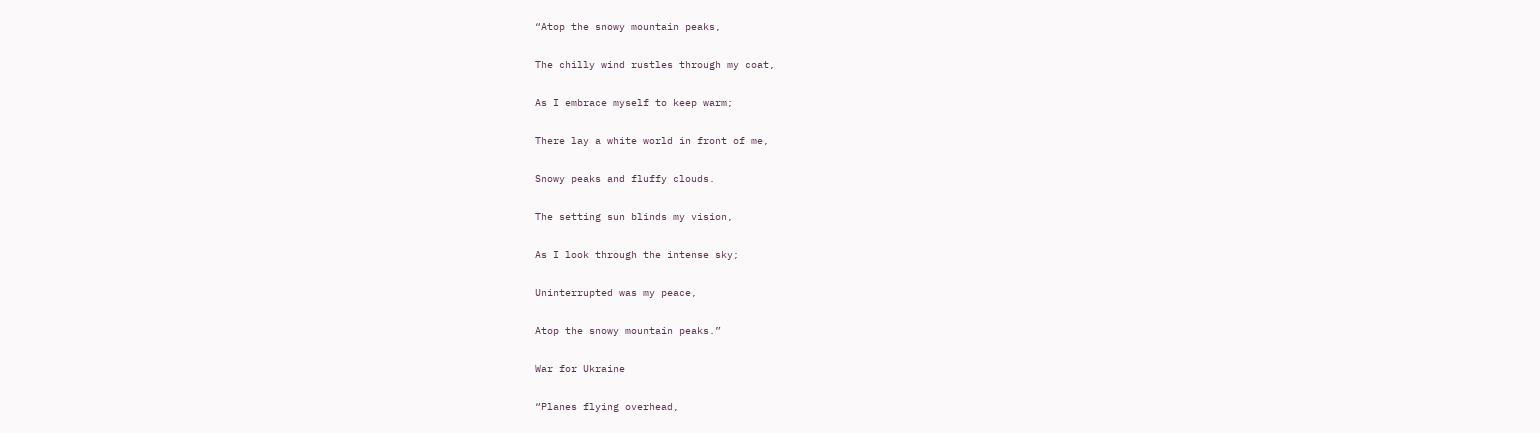“Atop the snowy mountain peaks,

The chilly wind rustles through my coat,

As I embrace myself to keep warm;

There lay a white world in front of me,

Snowy peaks and fluffy clouds.

The setting sun blinds my vision,

As I look through the intense sky;

Uninterrupted was my peace,

Atop the snowy mountain peaks.”

War for Ukraine

“Planes flying overhead,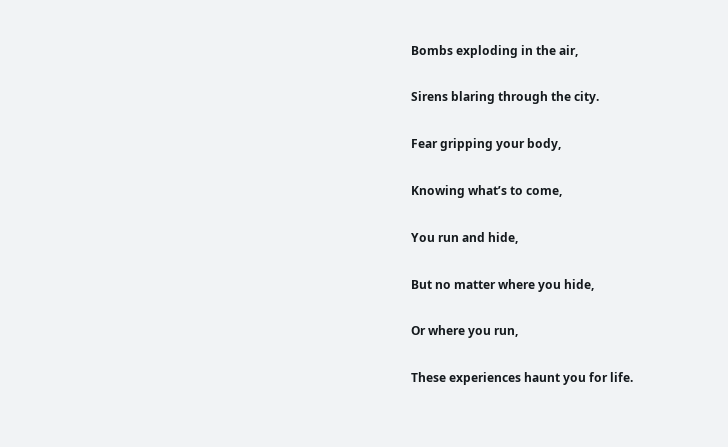Bombs exploding in the air,

Sirens blaring through the city.

Fear gripping your body,

Knowing what’s to come,

You run and hide,

But no matter where you hide,

Or where you run,

These experiences haunt you for life.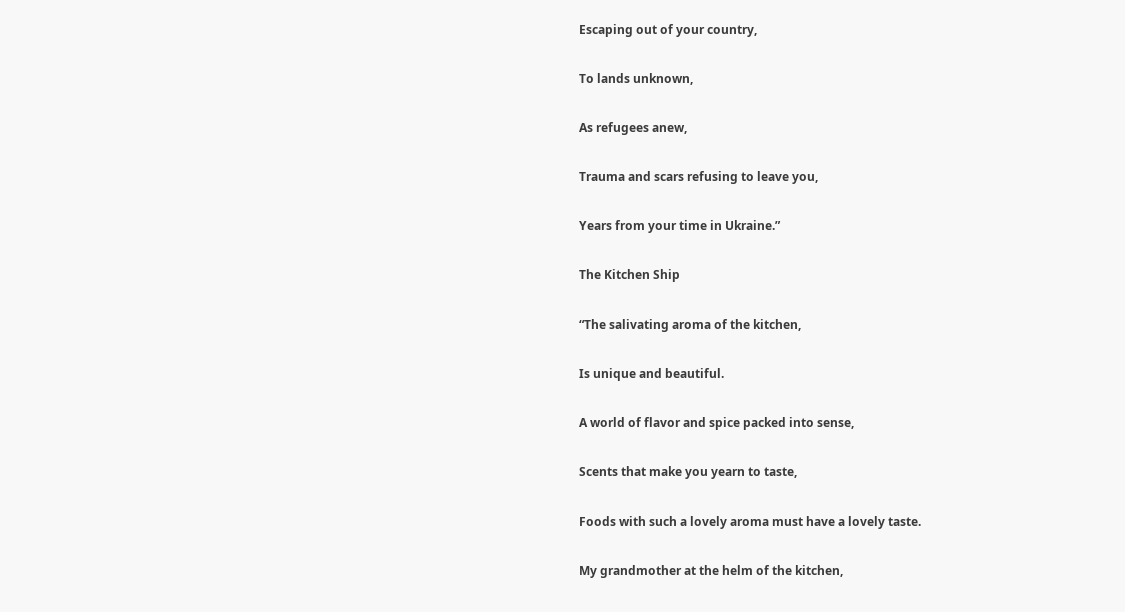Escaping out of your country,

To lands unknown,

As refugees anew,

Trauma and scars refusing to leave you,

Years from your time in Ukraine.”

The Kitchen Ship

“The salivating aroma of the kitchen,

Is unique and beautiful.

A world of flavor and spice packed into sense,

Scents that make you yearn to taste,

Foods with such a lovely aroma must have a lovely taste.

My grandmother at the helm of the kitchen,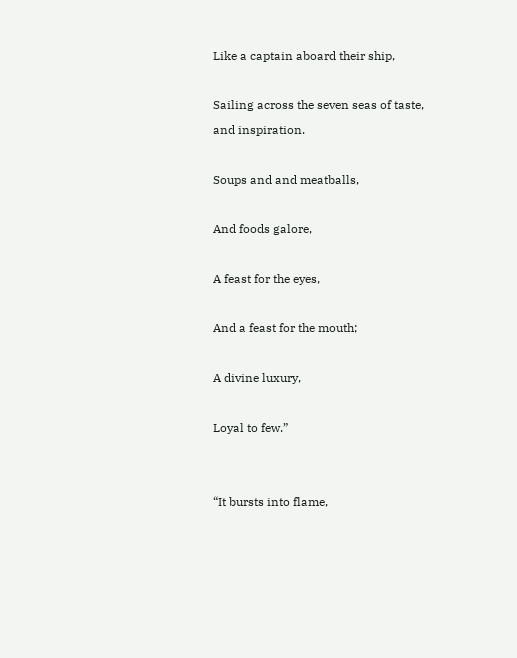Like a captain aboard their ship,

Sailing across the seven seas of taste, and inspiration.

Soups and and meatballs,

And foods galore,

A feast for the eyes,

And a feast for the mouth;

A divine luxury,

Loyal to few.”


“It bursts into flame,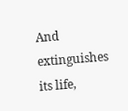And extinguishes its life,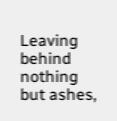Leaving behind nothing but ashes,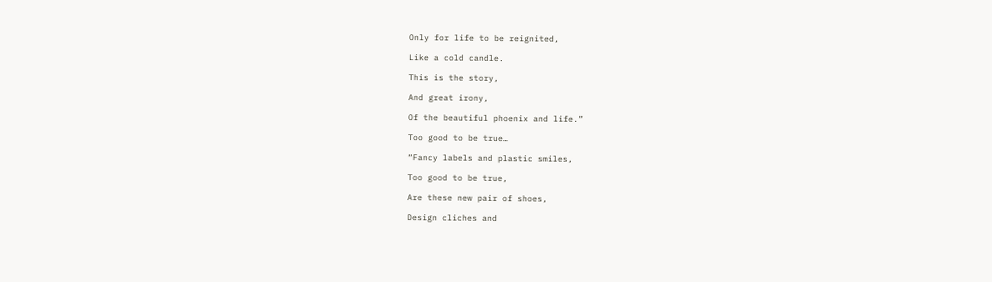Only for life to be reignited,

Like a cold candle.

This is the story,

And great irony,

Of the beautiful phoenix and life.”

Too good to be true…

“Fancy labels and plastic smiles,

Too good to be true,

Are these new pair of shoes,

Design cliches and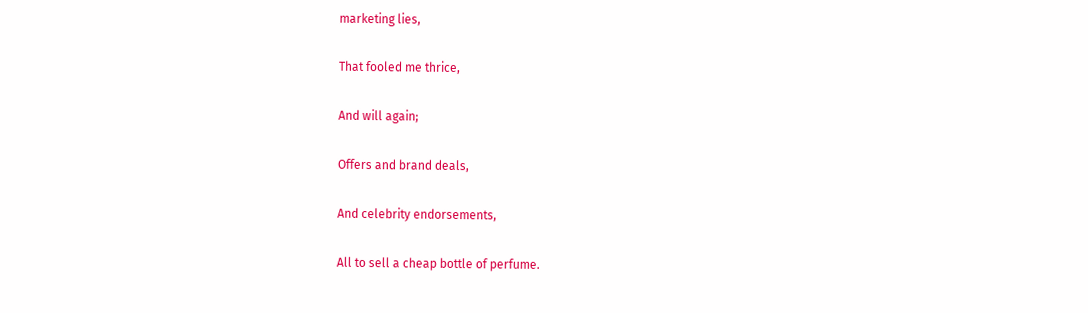marketing lies,

That fooled me thrice,

And will again;

Offers and brand deals,

And celebrity endorsements,

All to sell a cheap bottle of perfume.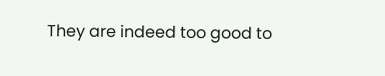They are indeed too good to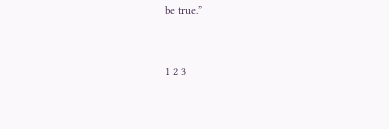be true.”



1 2 3